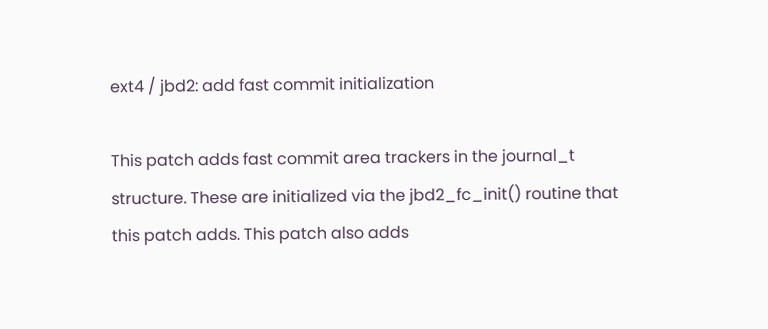ext4 / jbd2: add fast commit initialization

This patch adds fast commit area trackers in the journal_t
structure. These are initialized via the jbd2_fc_init() routine that
this patch adds. This patch also adds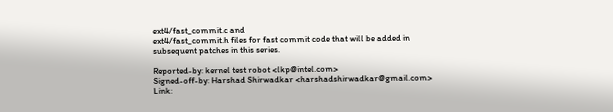ext4/fast_commit.c and
ext4/fast_commit.h files for fast commit code that will be added in
subsequent patches in this series.

Reported-by: kernel test robot <lkp@intel.com>
Signed-off-by: Harshad Shirwadkar <harshadshirwadkar@gmail.com>
Link: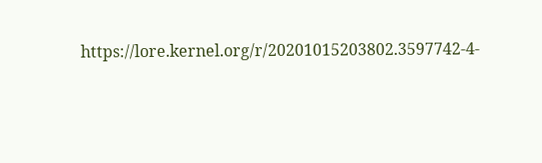https://lore.kernel.org/r/20201015203802.3597742-4-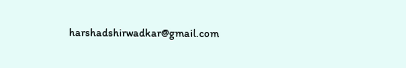harshadshirwadkar@gmail.com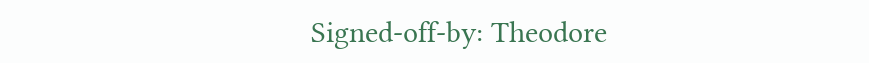Signed-off-by: Theodore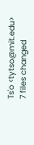Ts'o <tytso@mit.edu>
7 files changed